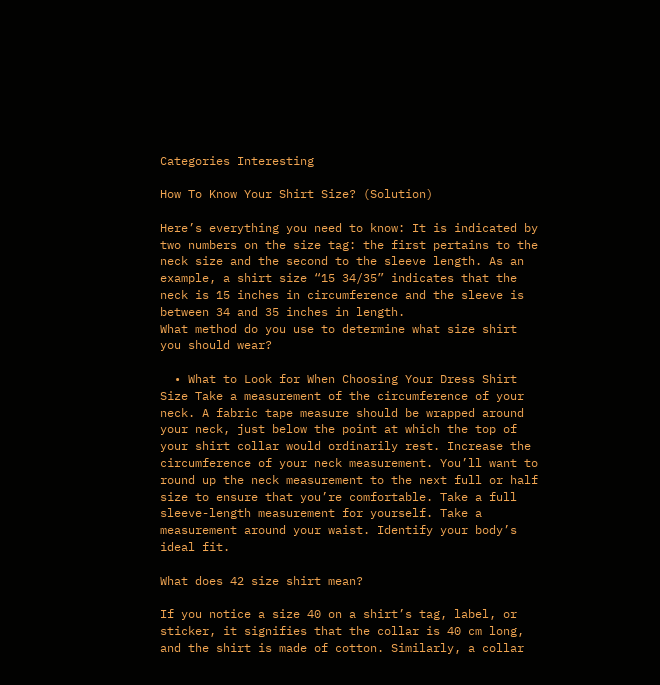Categories Interesting

How To Know Your Shirt Size? (Solution)

Here’s everything you need to know: It is indicated by two numbers on the size tag: the first pertains to the neck size and the second to the sleeve length. As an example, a shirt size “15 34/35” indicates that the neck is 15 inches in circumference and the sleeve is between 34 and 35 inches in length.
What method do you use to determine what size shirt you should wear?

  • What to Look for When Choosing Your Dress Shirt Size Take a measurement of the circumference of your neck. A fabric tape measure should be wrapped around your neck, just below the point at which the top of your shirt collar would ordinarily rest. Increase the circumference of your neck measurement. You’ll want to round up the neck measurement to the next full or half size to ensure that you’re comfortable. Take a full sleeve-length measurement for yourself. Take a measurement around your waist. Identify your body’s ideal fit.

What does 42 size shirt mean?

If you notice a size 40 on a shirt’s tag, label, or sticker, it signifies that the collar is 40 cm long, and the shirt is made of cotton. Similarly, a collar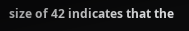size of 42 indicates that the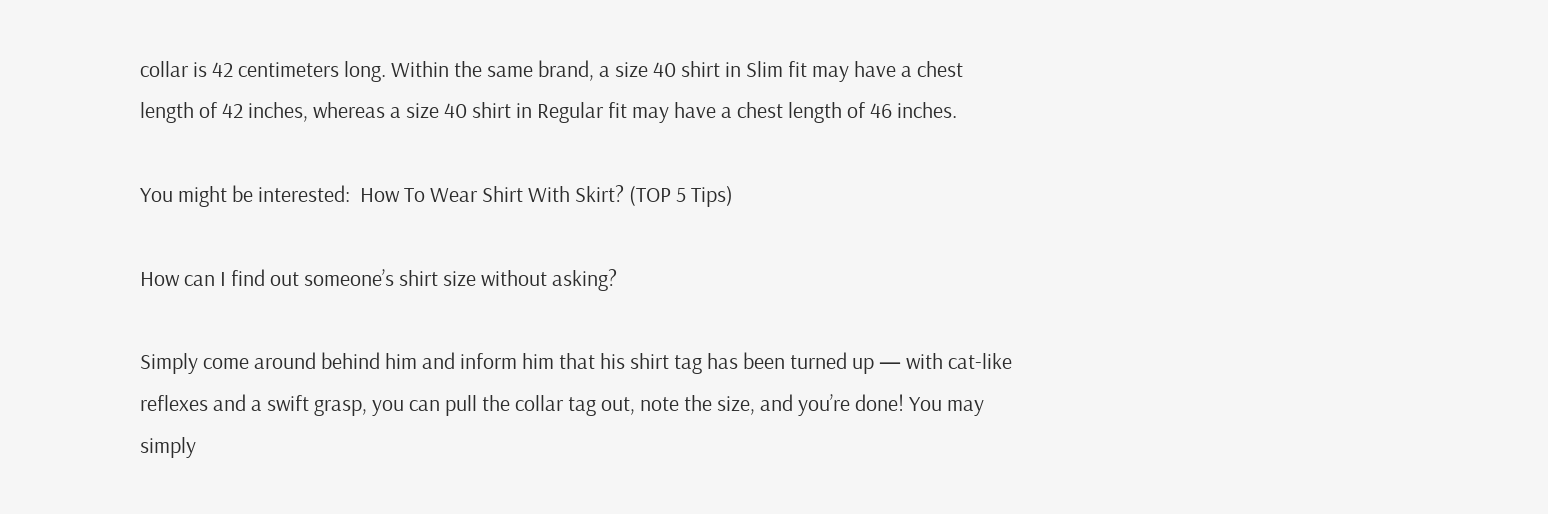collar is 42 centimeters long. Within the same brand, a size 40 shirt in Slim fit may have a chest length of 42 inches, whereas a size 40 shirt in Regular fit may have a chest length of 46 inches.

You might be interested:  How To Wear Shirt With Skirt? (TOP 5 Tips)

How can I find out someone’s shirt size without asking?

Simply come around behind him and inform him that his shirt tag has been turned up — with cat-like reflexes and a swift grasp, you can pull the collar tag out, note the size, and you’re done! You may simply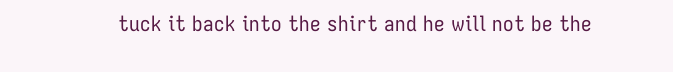tuck it back into the shirt and he will not be the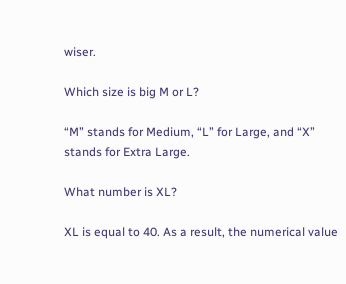wiser.

Which size is big M or L?

“M” stands for Medium, “L” for Large, and “X” stands for Extra Large.

What number is XL?

XL is equal to 40. As a result, the numerical value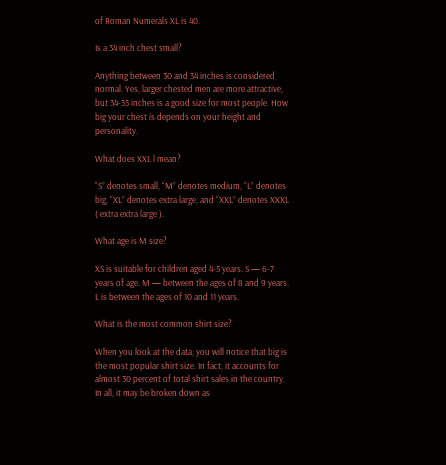of Roman Numerals XL is 40.

Is a 34 inch chest small?

Anything between 30 and 34 inches is considered normal. Yes, larger chested men are more attractive, but 34-35 inches is a good size for most people. How big your chest is depends on your height and personality.

What does XXL l mean?

“S” denotes small, “M” denotes medium, “L” denotes big, “XL” denotes extra large, and “XXL” denotes XXXL ( extra extra large ).

What age is M size?

XS is suitable for children aged 4-5 years. S — 6-7 years of age. M — between the ages of 8 and 9 years. L is between the ages of 10 and 11 years.

What is the most common shirt size?

When you look at the data, you will notice that big is the most popular shirt size. In fact, it accounts for almost 30 percent of total shirt sales in the country. In all, it may be broken down as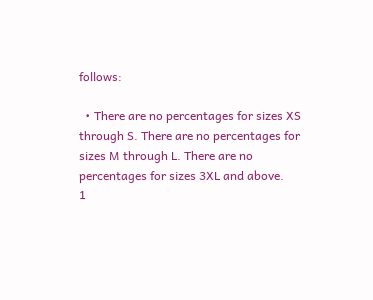follows:

  • There are no percentages for sizes XS through S. There are no percentages for sizes M through L. There are no percentages for sizes 3XL and above.
1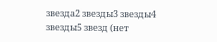звезда2 звезды3 звезды4 звезды5 звезд (нет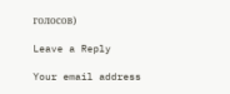голосов)

Leave a Reply

Your email address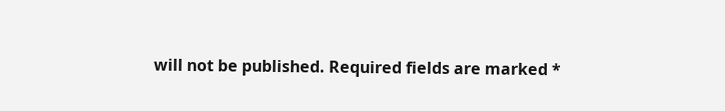will not be published. Required fields are marked *